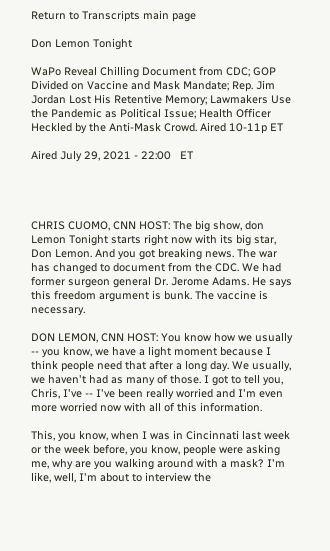Return to Transcripts main page

Don Lemon Tonight

WaPo Reveal Chilling Document from CDC; GOP Divided on Vaccine and Mask Mandate; Rep. Jim Jordan Lost His Retentive Memory; Lawmakers Use the Pandemic as Political Issue; Health Officer Heckled by the Anti-Mask Crowd. Aired 10-11p ET

Aired July 29, 2021 - 22:00   ET




CHRIS CUOMO, CNN HOST: The big show, don Lemon Tonight starts right now with its big star, Don Lemon. And you got breaking news. The war has changed to document from the CDC. We had former surgeon general Dr. Jerome Adams. He says this freedom argument is bunk. The vaccine is necessary.

DON LEMON, CNN HOST: You know how we usually -- you know, we have a light moment because I think people need that after a long day. We usually, we haven't had as many of those. I got to tell you, Chris, I've -- I've been really worried and I'm even more worried now with all of this information.

This, you know, when I was in Cincinnati last week or the week before, you know, people were asking me, why are you walking around with a mask? I'm like, well, I'm about to interview the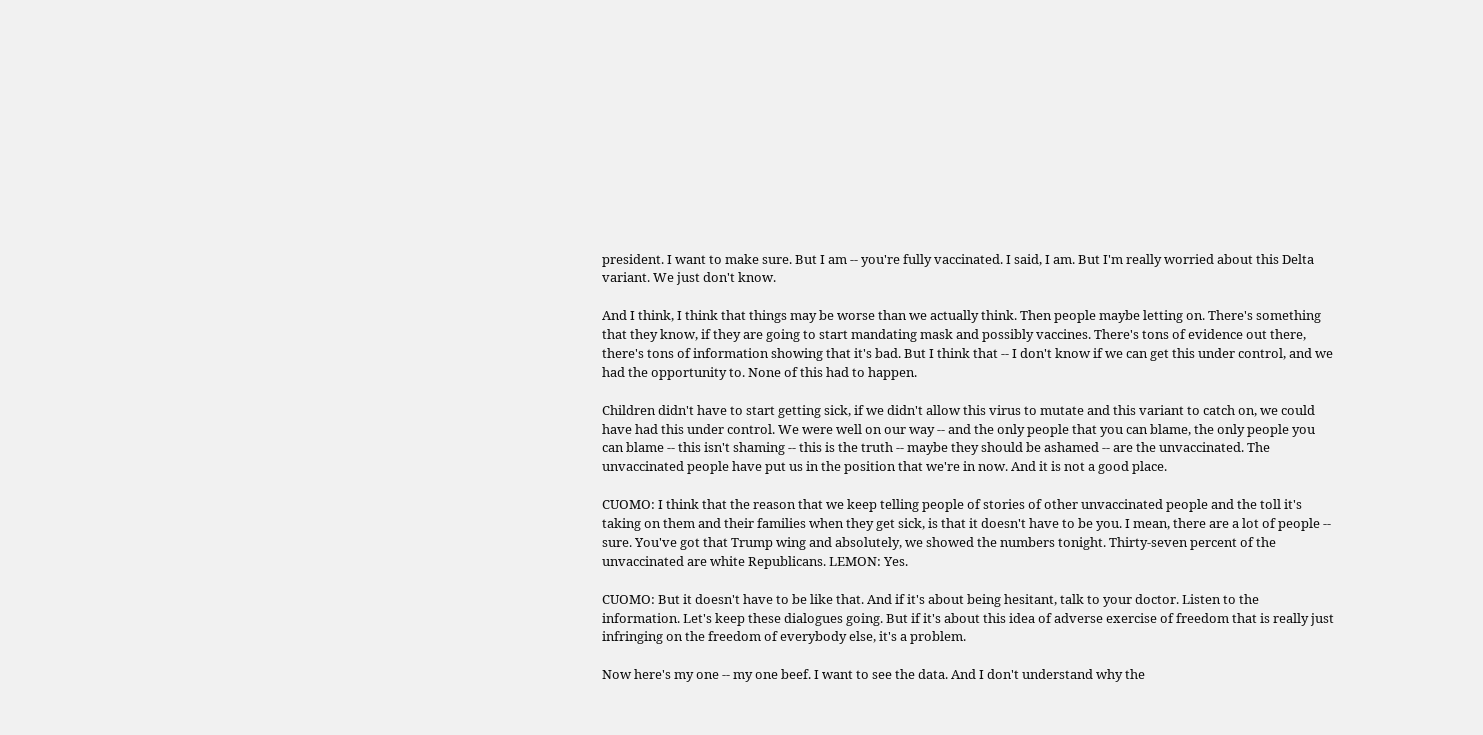president. I want to make sure. But I am -- you're fully vaccinated. I said, I am. But I'm really worried about this Delta variant. We just don't know.

And I think, I think that things may be worse than we actually think. Then people maybe letting on. There's something that they know, if they are going to start mandating mask and possibly vaccines. There's tons of evidence out there, there's tons of information showing that it's bad. But I think that -- I don't know if we can get this under control, and we had the opportunity to. None of this had to happen.

Children didn't have to start getting sick, if we didn't allow this virus to mutate and this variant to catch on, we could have had this under control. We were well on our way -- and the only people that you can blame, the only people you can blame -- this isn't shaming -- this is the truth -- maybe they should be ashamed -- are the unvaccinated. The unvaccinated people have put us in the position that we're in now. And it is not a good place.

CUOMO: I think that the reason that we keep telling people of stories of other unvaccinated people and the toll it's taking on them and their families when they get sick, is that it doesn't have to be you. I mean, there are a lot of people -- sure. You've got that Trump wing and absolutely, we showed the numbers tonight. Thirty-seven percent of the unvaccinated are white Republicans. LEMON: Yes.

CUOMO: But it doesn't have to be like that. And if it's about being hesitant, talk to your doctor. Listen to the information. Let's keep these dialogues going. But if it's about this idea of adverse exercise of freedom that is really just infringing on the freedom of everybody else, it's a problem.

Now here's my one -- my one beef. I want to see the data. And I don't understand why the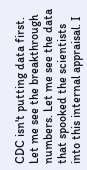CDC isn't putting data first. Let me see the breakthrough numbers. Let me see the data that spooked the scientists into this internal appraisal. I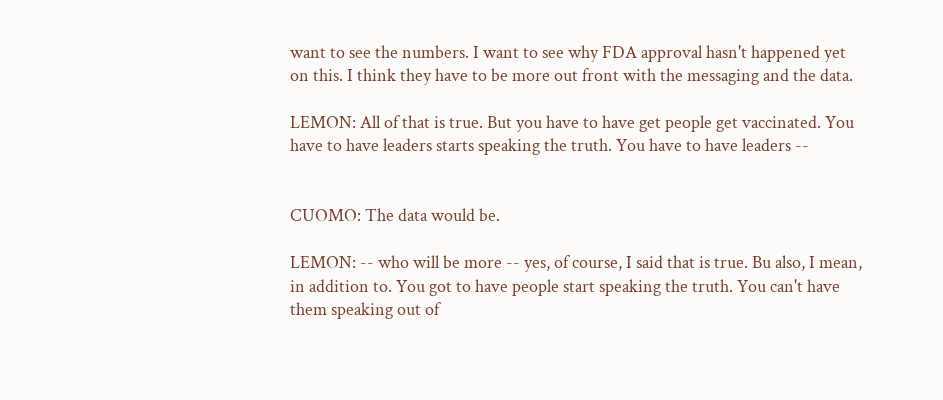want to see the numbers. I want to see why FDA approval hasn't happened yet on this. I think they have to be more out front with the messaging and the data.

LEMON: All of that is true. But you have to have get people get vaccinated. You have to have leaders starts speaking the truth. You have to have leaders --


CUOMO: The data would be.

LEMON: -- who will be more -- yes, of course, I said that is true. Bu also, I mean, in addition to. You got to have people start speaking the truth. You can't have them speaking out of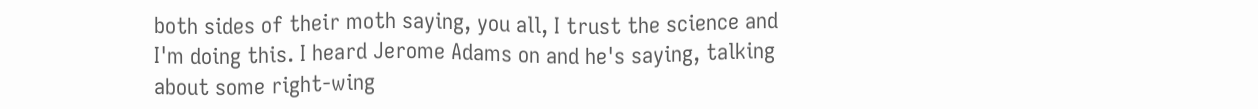both sides of their moth saying, you all, I trust the science and I'm doing this. I heard Jerome Adams on and he's saying, talking about some right-wing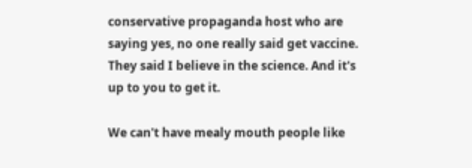conservative propaganda host who are saying yes, no one really said get vaccine. They said I believe in the science. And it's up to you to get it.

We can't have mealy mouth people like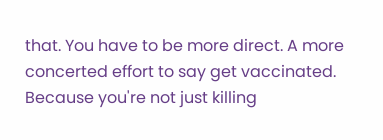that. You have to be more direct. A more concerted effort to say get vaccinated. Because you're not just killing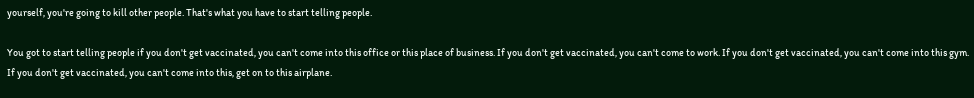yourself, you're going to kill other people. That's what you have to start telling people.

You got to start telling people if you don't get vaccinated, you can't come into this office or this place of business. If you don't get vaccinated, you can't come to work. If you don't get vaccinated, you can't come into this gym. If you don't get vaccinated, you can't come into this, get on to this airplane.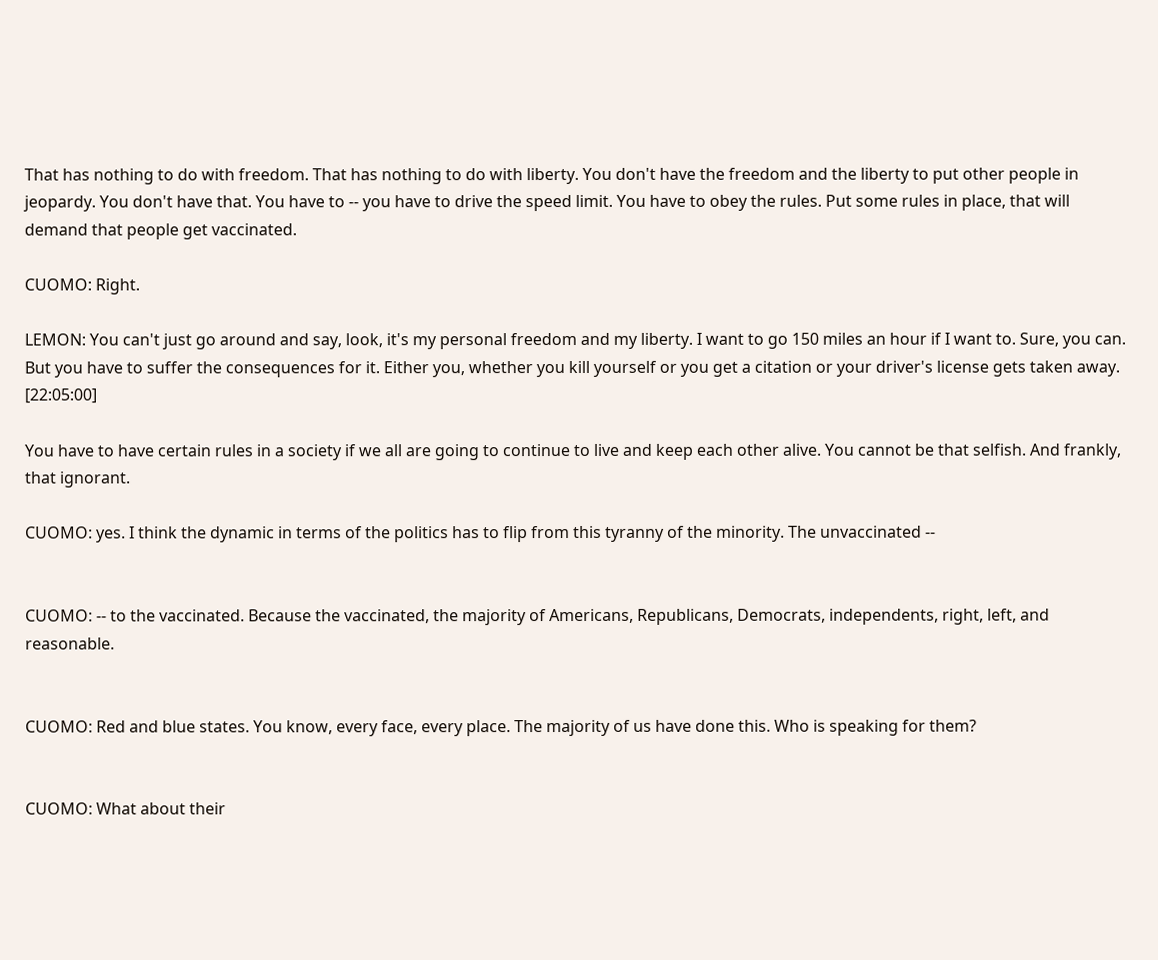That has nothing to do with freedom. That has nothing to do with liberty. You don't have the freedom and the liberty to put other people in jeopardy. You don't have that. You have to -- you have to drive the speed limit. You have to obey the rules. Put some rules in place, that will demand that people get vaccinated.

CUOMO: Right.

LEMON: You can't just go around and say, look, it's my personal freedom and my liberty. I want to go 150 miles an hour if I want to. Sure, you can. But you have to suffer the consequences for it. Either you, whether you kill yourself or you get a citation or your driver's license gets taken away. [22:05:00]

You have to have certain rules in a society if we all are going to continue to live and keep each other alive. You cannot be that selfish. And frankly, that ignorant.

CUOMO: yes. I think the dynamic in terms of the politics has to flip from this tyranny of the minority. The unvaccinated --


CUOMO: -- to the vaccinated. Because the vaccinated, the majority of Americans, Republicans, Democrats, independents, right, left, and reasonable.


CUOMO: Red and blue states. You know, every face, every place. The majority of us have done this. Who is speaking for them?


CUOMO: What about their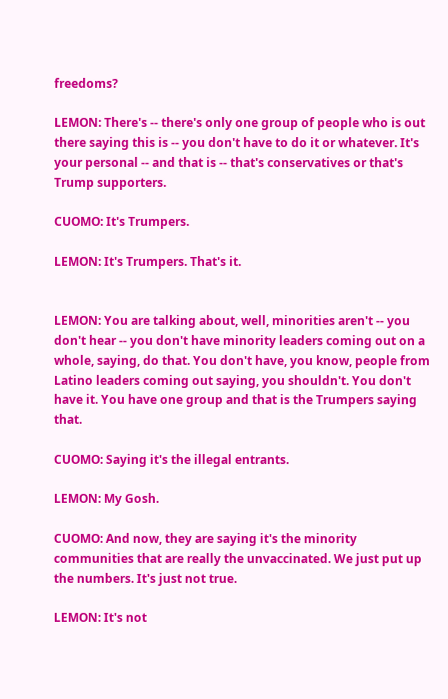freedoms?

LEMON: There's -- there's only one group of people who is out there saying this is -- you don't have to do it or whatever. It's your personal -- and that is -- that's conservatives or that's Trump supporters.

CUOMO: It's Trumpers.

LEMON: It's Trumpers. That's it.


LEMON: You are talking about, well, minorities aren't -- you don't hear -- you don't have minority leaders coming out on a whole, saying, do that. You don't have, you know, people from Latino leaders coming out saying, you shouldn't. You don't have it. You have one group and that is the Trumpers saying that.

CUOMO: Saying it's the illegal entrants.

LEMON: My Gosh.

CUOMO: And now, they are saying it's the minority communities that are really the unvaccinated. We just put up the numbers. It's just not true.

LEMON: It's not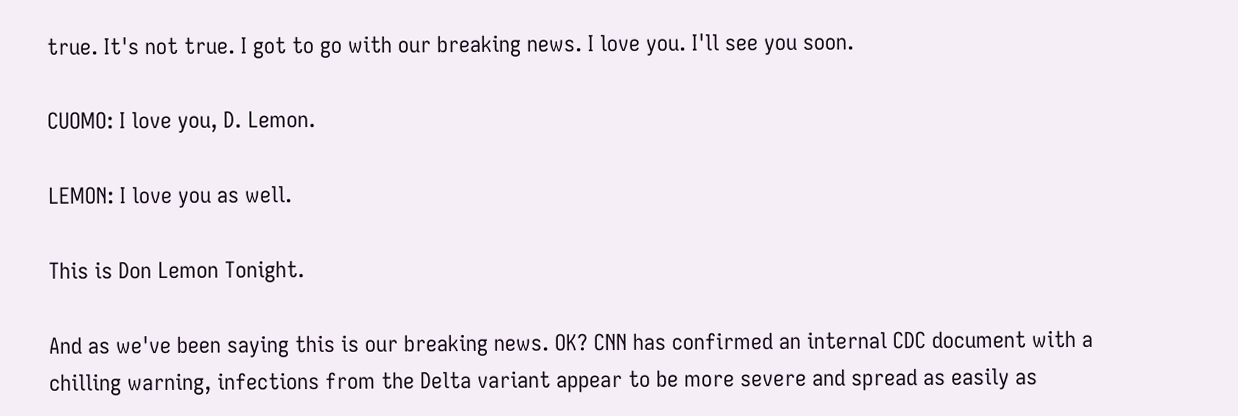true. It's not true. I got to go with our breaking news. I love you. I'll see you soon.

CUOMO: I love you, D. Lemon.

LEMON: I love you as well.

This is Don Lemon Tonight.

And as we've been saying this is our breaking news. OK? CNN has confirmed an internal CDC document with a chilling warning, infections from the Delta variant appear to be more severe and spread as easily as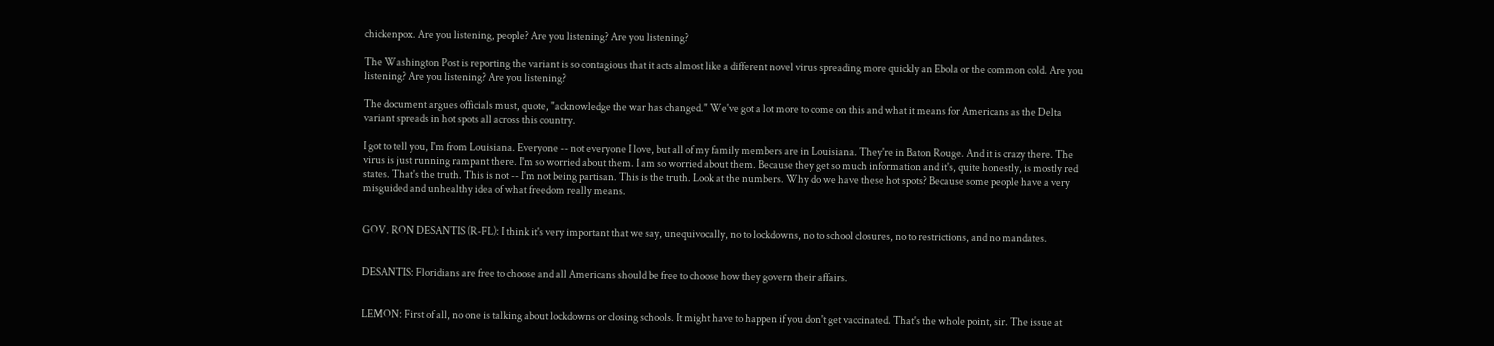chickenpox. Are you listening, people? Are you listening? Are you listening?

The Washington Post is reporting the variant is so contagious that it acts almost like a different novel virus spreading more quickly an Ebola or the common cold. Are you listening? Are you listening? Are you listening?

The document argues officials must, quote, "acknowledge the war has changed." We've got a lot more to come on this and what it means for Americans as the Delta variant spreads in hot spots all across this country.

I got to tell you, I'm from Louisiana. Everyone -- not everyone I love, but all of my family members are in Louisiana. They're in Baton Rouge. And it is crazy there. The virus is just running rampant there. I'm so worried about them. I am so worried about them. Because they get so much information and it's, quite honestly, is mostly red states. That's the truth. This is not -- I'm not being partisan. This is the truth. Look at the numbers. Why do we have these hot spots? Because some people have a very misguided and unhealthy idea of what freedom really means.


GOV. RON DESANTIS (R-FL): I think it's very important that we say, unequivocally, no to lockdowns, no to school closures, no to restrictions, and no mandates.


DESANTIS: Floridians are free to choose and all Americans should be free to choose how they govern their affairs.


LEMON: First of all, no one is talking about lockdowns or closing schools. It might have to happen if you don't get vaccinated. That's the whole point, sir. The issue at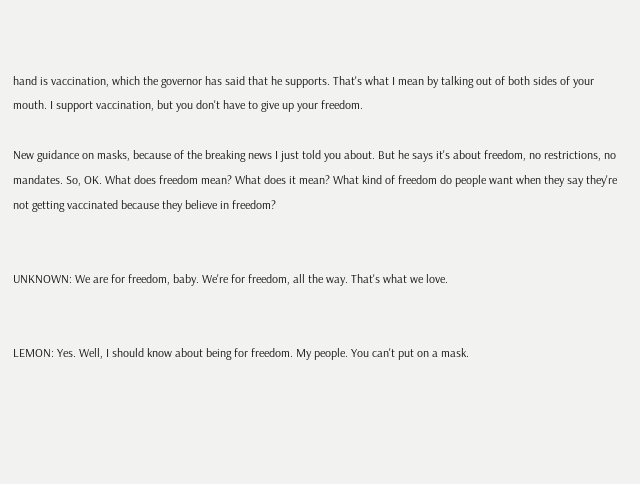hand is vaccination, which the governor has said that he supports. That's what I mean by talking out of both sides of your mouth. I support vaccination, but you don't have to give up your freedom.

New guidance on masks, because of the breaking news I just told you about. But he says it's about freedom, no restrictions, no mandates. So, OK. What does freedom mean? What does it mean? What kind of freedom do people want when they say they're not getting vaccinated because they believe in freedom?


UNKNOWN: We are for freedom, baby. We're for freedom, all the way. That's what we love.


LEMON: Yes. Well, I should know about being for freedom. My people. You can't put on a mask.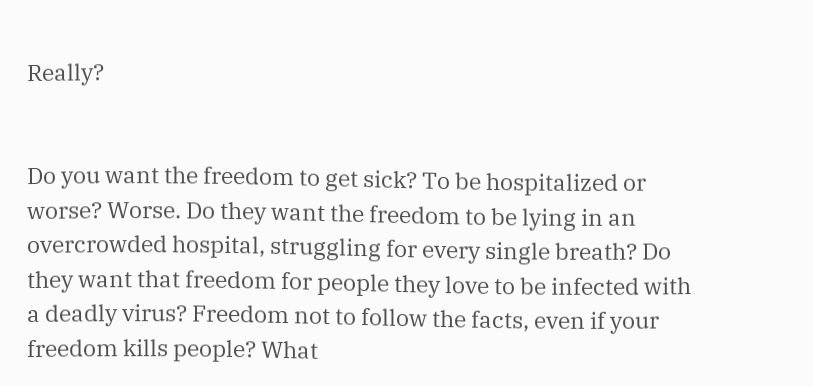Really?


Do you want the freedom to get sick? To be hospitalized or worse? Worse. Do they want the freedom to be lying in an overcrowded hospital, struggling for every single breath? Do they want that freedom for people they love to be infected with a deadly virus? Freedom not to follow the facts, even if your freedom kills people? What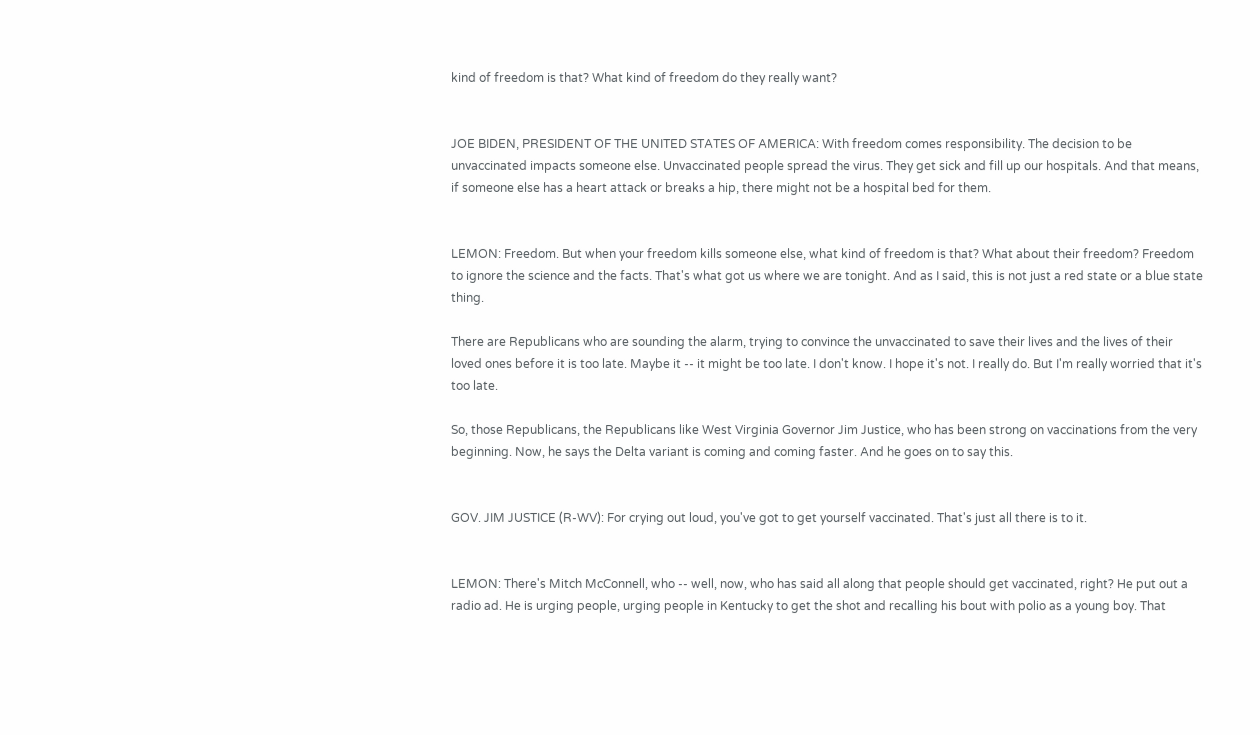kind of freedom is that? What kind of freedom do they really want?


JOE BIDEN, PRESIDENT OF THE UNITED STATES OF AMERICA: With freedom comes responsibility. The decision to be unvaccinated impacts someone else. Unvaccinated people spread the virus. They get sick and fill up our hospitals. And that means, if someone else has a heart attack or breaks a hip, there might not be a hospital bed for them.


LEMON: Freedom. But when your freedom kills someone else, what kind of freedom is that? What about their freedom? Freedom to ignore the science and the facts. That's what got us where we are tonight. And as I said, this is not just a red state or a blue state thing.

There are Republicans who are sounding the alarm, trying to convince the unvaccinated to save their lives and the lives of their loved ones before it is too late. Maybe it -- it might be too late. I don't know. I hope it's not. I really do. But I'm really worried that it's too late.

So, those Republicans, the Republicans like West Virginia Governor Jim Justice, who has been strong on vaccinations from the very beginning. Now, he says the Delta variant is coming and coming faster. And he goes on to say this.


GOV. JIM JUSTICE (R-WV): For crying out loud, you've got to get yourself vaccinated. That's just all there is to it.


LEMON: There's Mitch McConnell, who -- well, now, who has said all along that people should get vaccinated, right? He put out a radio ad. He is urging people, urging people in Kentucky to get the shot and recalling his bout with polio as a young boy. That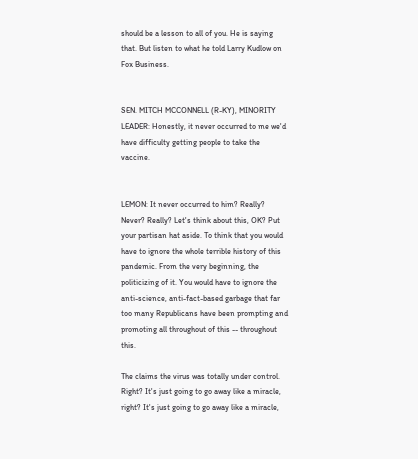should be a lesson to all of you. He is saying that. But listen to what he told Larry Kudlow on Fox Business.


SEN. MITCH MCCONNELL (R-KY), MINORITY LEADER: Honestly, it never occurred to me we'd have difficulty getting people to take the vaccine.


LEMON: It never occurred to him? Really? Never? Really? Let's think about this, OK? Put your partisan hat aside. To think that you would have to ignore the whole terrible history of this pandemic. From the very beginning, the politicizing of it. You would have to ignore the anti-science, anti-fact-based garbage that far too many Republicans have been prompting and promoting all throughout of this -- throughout this.

The claims the virus was totally under control. Right? It's just going to go away like a miracle, right? It's just going to go away like a miracle,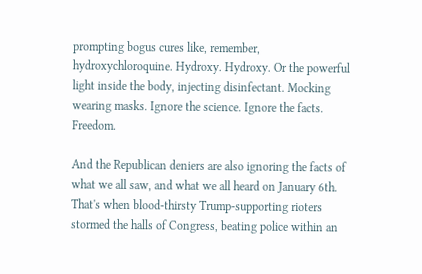prompting bogus cures like, remember, hydroxychloroquine. Hydroxy. Hydroxy. Or the powerful light inside the body, injecting disinfectant. Mocking wearing masks. Ignore the science. Ignore the facts. Freedom.

And the Republican deniers are also ignoring the facts of what we all saw, and what we all heard on January 6th. That's when blood-thirsty Trump-supporting rioters stormed the halls of Congress, beating police within an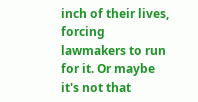inch of their lives, forcing lawmakers to run for it. Or maybe it's not that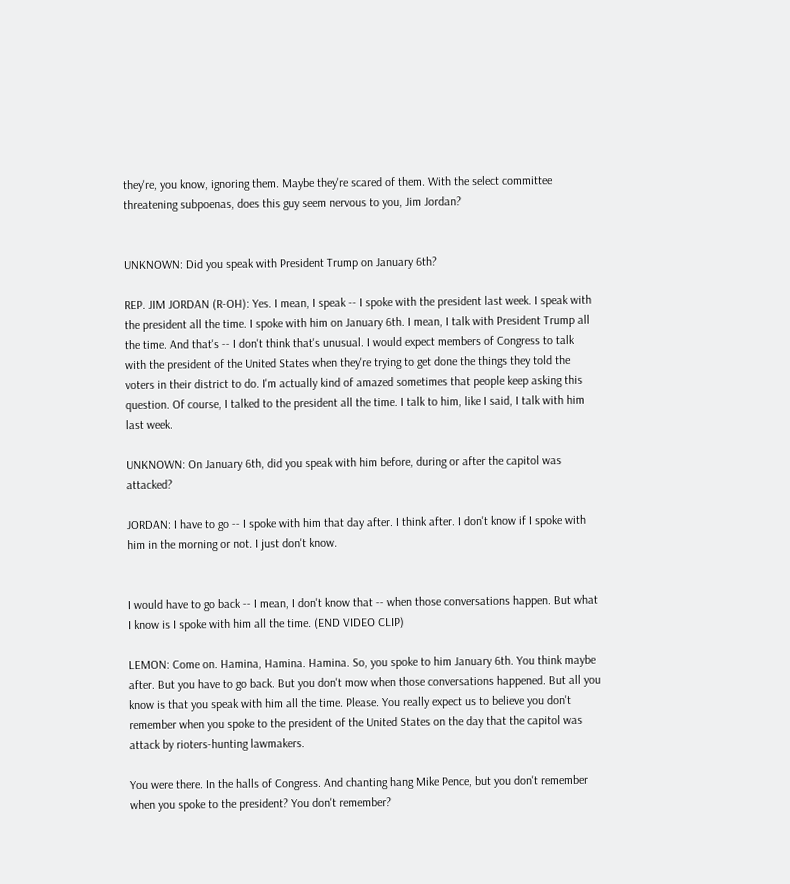they're, you know, ignoring them. Maybe they're scared of them. With the select committee threatening subpoenas, does this guy seem nervous to you, Jim Jordan?


UNKNOWN: Did you speak with President Trump on January 6th?

REP. JIM JORDAN (R-OH): Yes. I mean, I speak -- I spoke with the president last week. I speak with the president all the time. I spoke with him on January 6th. I mean, I talk with President Trump all the time. And that's -- I don't think that's unusual. I would expect members of Congress to talk with the president of the United States when they're trying to get done the things they told the voters in their district to do. I'm actually kind of amazed sometimes that people keep asking this question. Of course, I talked to the president all the time. I talk to him, like I said, I talk with him last week.

UNKNOWN: On January 6th, did you speak with him before, during or after the capitol was attacked?

JORDAN: I have to go -- I spoke with him that day after. I think after. I don't know if I spoke with him in the morning or not. I just don't know.


I would have to go back -- I mean, I don't know that -- when those conversations happen. But what I know is I spoke with him all the time. (END VIDEO CLIP)

LEMON: Come on. Hamina, Hamina. Hamina. So, you spoke to him January 6th. You think maybe after. But you have to go back. But you don't mow when those conversations happened. But all you know is that you speak with him all the time. Please. You really expect us to believe you don't remember when you spoke to the president of the United States on the day that the capitol was attack by rioters-hunting lawmakers.

You were there. In the halls of Congress. And chanting hang Mike Pence, but you don't remember when you spoke to the president? You don't remember?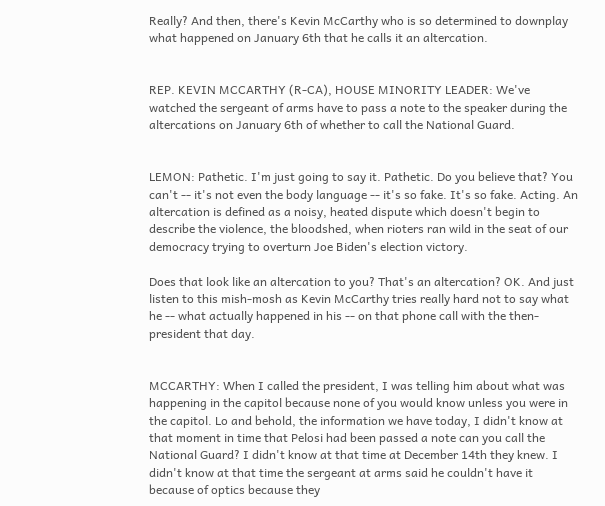Really? And then, there's Kevin McCarthy who is so determined to downplay what happened on January 6th that he calls it an altercation.


REP. KEVIN MCCARTHY (R-CA), HOUSE MINORITY LEADER: We've watched the sergeant of arms have to pass a note to the speaker during the altercations on January 6th of whether to call the National Guard.


LEMON: Pathetic. I'm just going to say it. Pathetic. Do you believe that? You can't -- it's not even the body language -- it's so fake. It's so fake. Acting. An altercation is defined as a noisy, heated dispute which doesn't begin to describe the violence, the bloodshed, when rioters ran wild in the seat of our democracy trying to overturn Joe Biden's election victory.

Does that look like an altercation to you? That's an altercation? OK. And just listen to this mish-mosh as Kevin McCarthy tries really hard not to say what he -- what actually happened in his -- on that phone call with the then-president that day.


MCCARTHY: When I called the president, I was telling him about what was happening in the capitol because none of you would know unless you were in the capitol. Lo and behold, the information we have today, I didn't know at that moment in time that Pelosi had been passed a note can you call the National Guard? I didn't know at that time at December 14th they knew. I didn't know at that time the sergeant at arms said he couldn't have it because of optics because they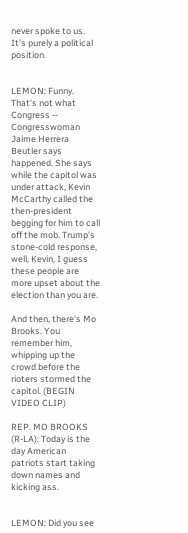never spoke to us. It's purely a political position.


LEMON: Funny. That's not what Congress -- Congresswoman Jaime Herrera Beutler says happened. She says while the capitol was under attack, Kevin McCarthy called the then-president begging for him to call off the mob. Trump's stone-cold response, well, Kevin, I guess these people are more upset about the election than you are.

And then, there's Mo Brooks. You remember him, whipping up the crowd before the rioters stormed the capitol. (BEGIN VIDEO CLIP)

REP. MO BROOKS (R-LA): Today is the day American patriots start taking down names and kicking ass.


LEMON: Did you see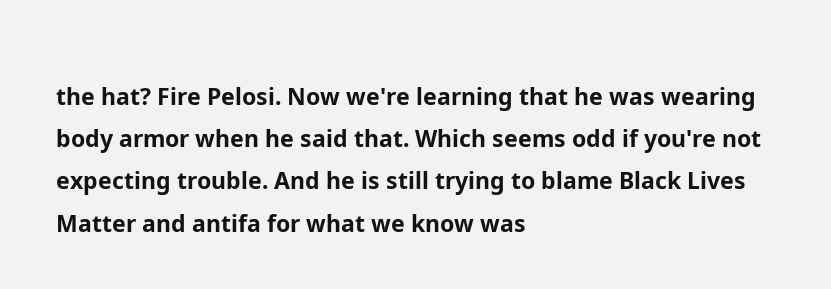the hat? Fire Pelosi. Now we're learning that he was wearing body armor when he said that. Which seems odd if you're not expecting trouble. And he is still trying to blame Black Lives Matter and antifa for what we know was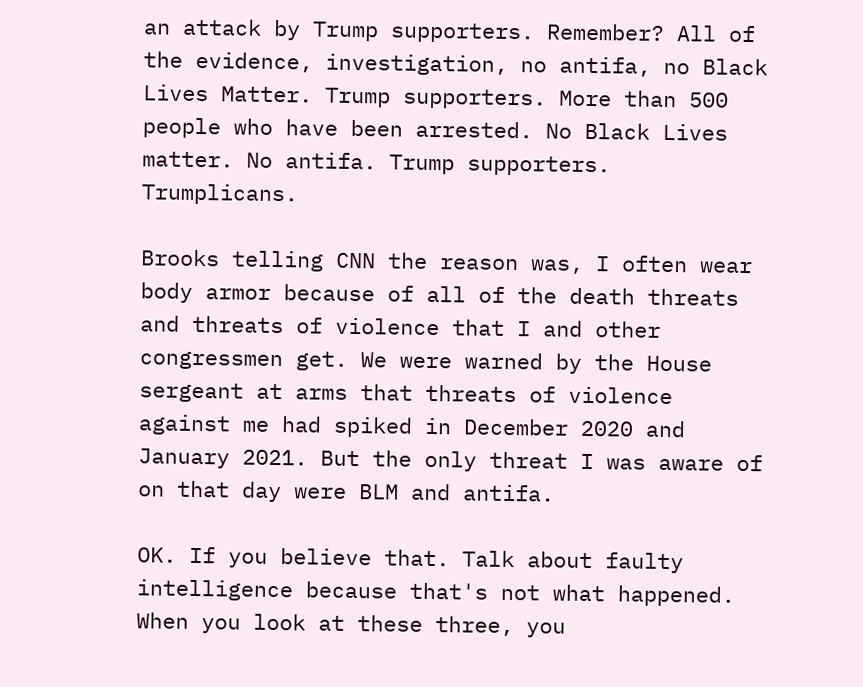an attack by Trump supporters. Remember? All of the evidence, investigation, no antifa, no Black Lives Matter. Trump supporters. More than 500 people who have been arrested. No Black Lives matter. No antifa. Trump supporters. Trumplicans.

Brooks telling CNN the reason was, I often wear body armor because of all of the death threats and threats of violence that I and other congressmen get. We were warned by the House sergeant at arms that threats of violence against me had spiked in December 2020 and January 2021. But the only threat I was aware of on that day were BLM and antifa.

OK. If you believe that. Talk about faulty intelligence because that's not what happened. When you look at these three, you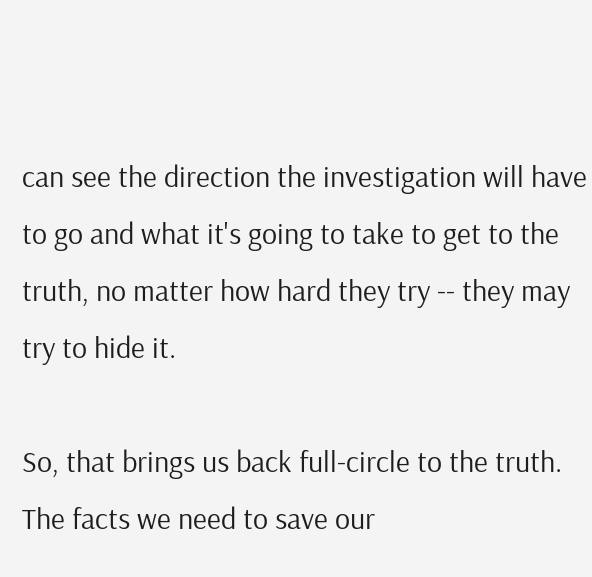can see the direction the investigation will have to go and what it's going to take to get to the truth, no matter how hard they try -- they may try to hide it.

So, that brings us back full-circle to the truth. The facts we need to save our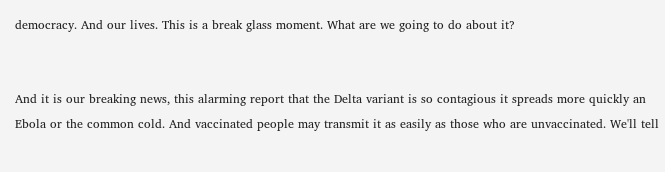democracy. And our lives. This is a break glass moment. What are we going to do about it?


And it is our breaking news, this alarming report that the Delta variant is so contagious it spreads more quickly an Ebola or the common cold. And vaccinated people may transmit it as easily as those who are unvaccinated. We'll tell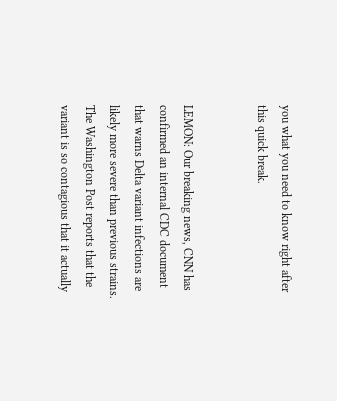you what you need to know right after this quick break.


LEMON: Our breaking news, CNN has confirmed an internal CDC document that warns Delta variant infections are likely more severe than previous strains. The Washington Post reports that the variant is so contagious that it actually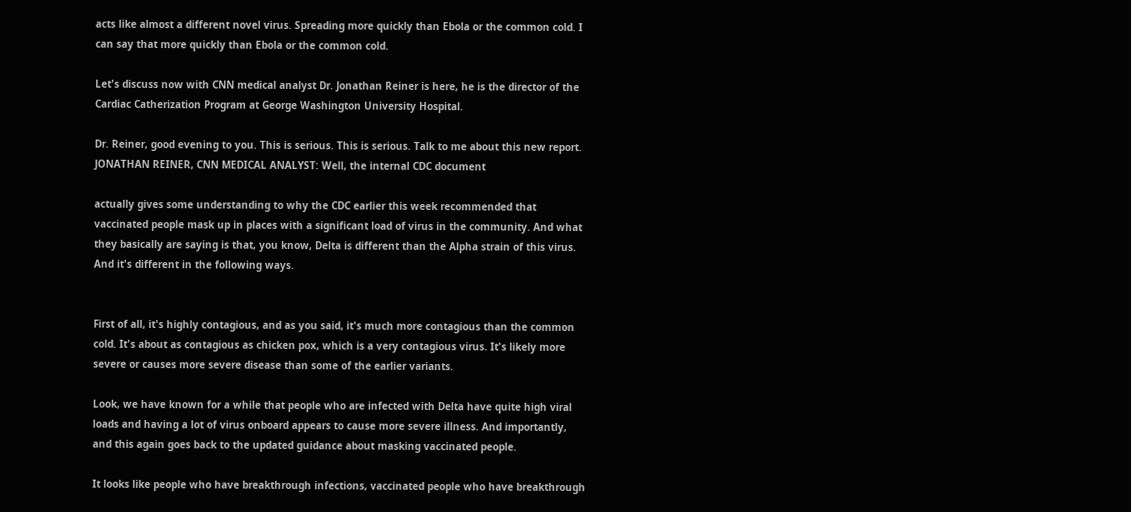acts like almost a different novel virus. Spreading more quickly than Ebola or the common cold. I can say that more quickly than Ebola or the common cold.

Let's discuss now with CNN medical analyst Dr. Jonathan Reiner is here, he is the director of the Cardiac Catherization Program at George Washington University Hospital.

Dr. Reiner, good evening to you. This is serious. This is serious. Talk to me about this new report. JONATHAN REINER, CNN MEDICAL ANALYST: Well, the internal CDC document

actually gives some understanding to why the CDC earlier this week recommended that vaccinated people mask up in places with a significant load of virus in the community. And what they basically are saying is that, you know, Delta is different than the Alpha strain of this virus. And it's different in the following ways.


First of all, it's highly contagious, and as you said, it's much more contagious than the common cold. It's about as contagious as chicken pox, which is a very contagious virus. It's likely more severe or causes more severe disease than some of the earlier variants.

Look, we have known for a while that people who are infected with Delta have quite high viral loads and having a lot of virus onboard appears to cause more severe illness. And importantly, and this again goes back to the updated guidance about masking vaccinated people.

It looks like people who have breakthrough infections, vaccinated people who have breakthrough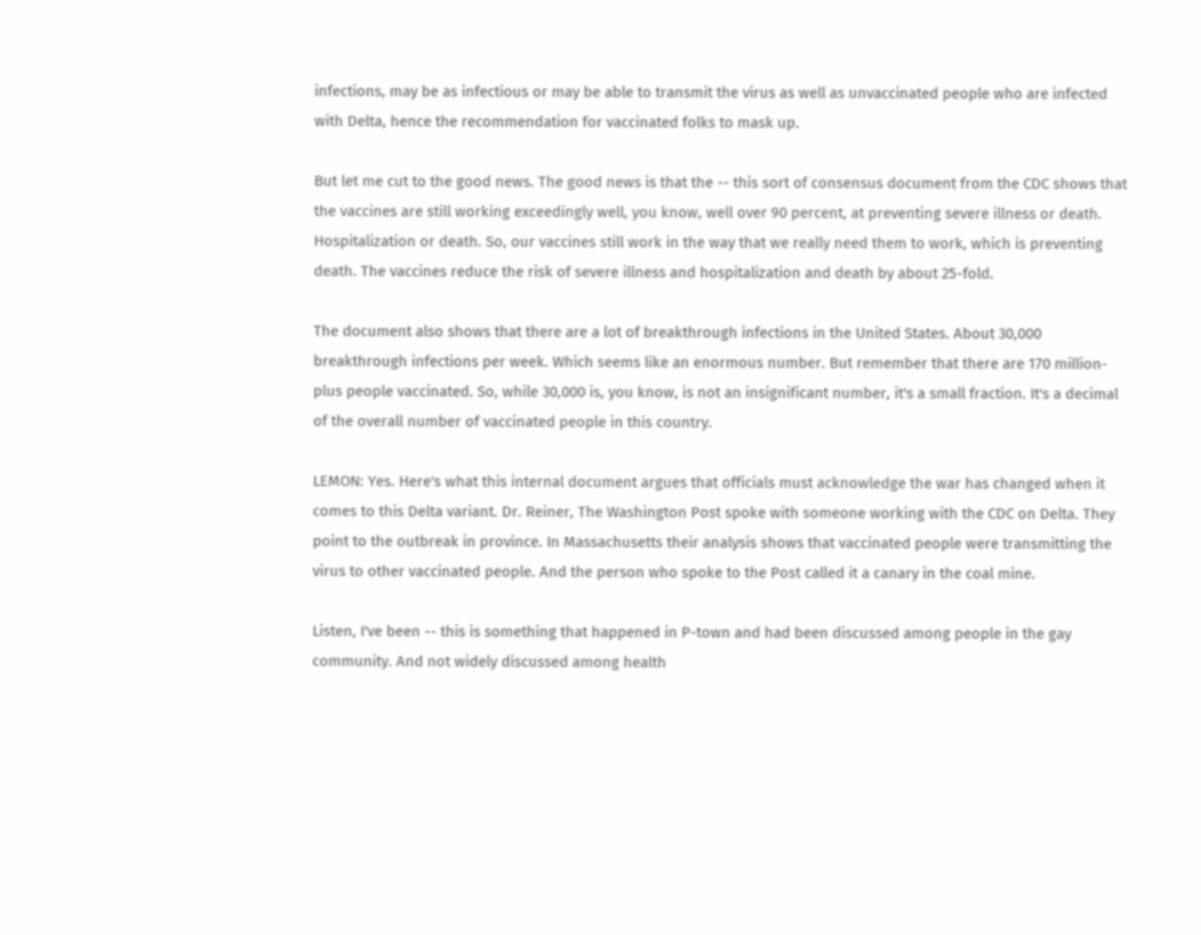infections, may be as infectious or may be able to transmit the virus as well as unvaccinated people who are infected with Delta, hence the recommendation for vaccinated folks to mask up.

But let me cut to the good news. The good news is that the -- this sort of consensus document from the CDC shows that the vaccines are still working exceedingly well, you know, well over 90 percent, at preventing severe illness or death. Hospitalization or death. So, our vaccines still work in the way that we really need them to work, which is preventing death. The vaccines reduce the risk of severe illness and hospitalization and death by about 25-fold.

The document also shows that there are a lot of breakthrough infections in the United States. About 30,000 breakthrough infections per week. Which seems like an enormous number. But remember that there are 170 million-plus people vaccinated. So, while 30,000 is, you know, is not an insignificant number, it's a small fraction. It's a decimal of the overall number of vaccinated people in this country.

LEMON: Yes. Here's what this internal document argues that officials must acknowledge the war has changed when it comes to this Delta variant. Dr. Reiner, The Washington Post spoke with someone working with the CDC on Delta. They point to the outbreak in province. In Massachusetts their analysis shows that vaccinated people were transmitting the virus to other vaccinated people. And the person who spoke to the Post called it a canary in the coal mine.

Listen, I've been -- this is something that happened in P-town and had been discussed among people in the gay community. And not widely discussed among health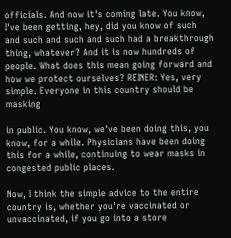officials. And now it's coming late. You know, I've been getting, hey, did you know of such and such and such and such had a breakthrough thing, whatever? And it is now hundreds of people. What does this mean going forward and how we protect ourselves? REINER: Yes, very simple. Everyone in this country should be masking

in public. You know, we've been doing this, you know, for a while. Physicians have been doing this for a while, continuing to wear masks in congested public places.

Now, I think the simple advice to the entire country is, whether you're vaccinated or unvaccinated, if you go into a store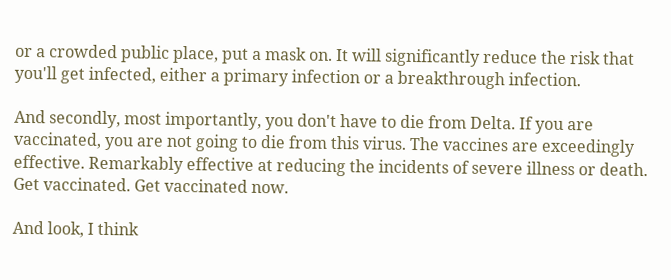or a crowded public place, put a mask on. It will significantly reduce the risk that you'll get infected, either a primary infection or a breakthrough infection.

And secondly, most importantly, you don't have to die from Delta. If you are vaccinated, you are not going to die from this virus. The vaccines are exceedingly effective. Remarkably effective at reducing the incidents of severe illness or death. Get vaccinated. Get vaccinated now.

And look, I think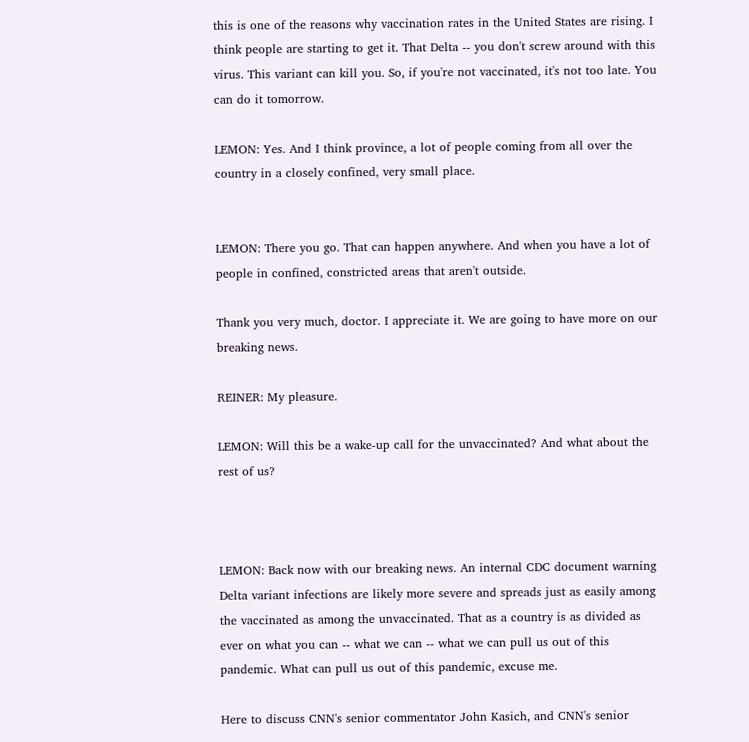this is one of the reasons why vaccination rates in the United States are rising. I think people are starting to get it. That Delta -- you don't screw around with this virus. This variant can kill you. So, if you're not vaccinated, it's not too late. You can do it tomorrow.

LEMON: Yes. And I think province, a lot of people coming from all over the country in a closely confined, very small place.


LEMON: There you go. That can happen anywhere. And when you have a lot of people in confined, constricted areas that aren't outside.

Thank you very much, doctor. I appreciate it. We are going to have more on our breaking news.

REINER: My pleasure.

LEMON: Will this be a wake-up call for the unvaccinated? And what about the rest of us?



LEMON: Back now with our breaking news. An internal CDC document warning Delta variant infections are likely more severe and spreads just as easily among the vaccinated as among the unvaccinated. That as a country is as divided as ever on what you can -- what we can -- what we can pull us out of this pandemic. What can pull us out of this pandemic, excuse me.

Here to discuss CNN's senior commentator John Kasich, and CNN's senior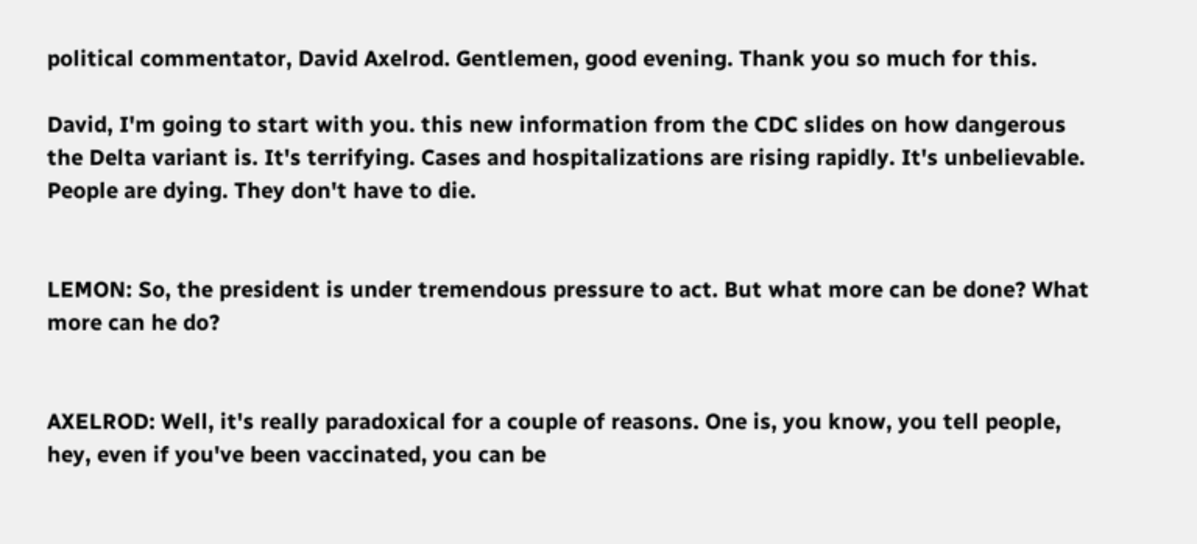political commentator, David Axelrod. Gentlemen, good evening. Thank you so much for this.

David, I'm going to start with you. this new information from the CDC slides on how dangerous the Delta variant is. It's terrifying. Cases and hospitalizations are rising rapidly. It's unbelievable. People are dying. They don't have to die.


LEMON: So, the president is under tremendous pressure to act. But what more can be done? What more can he do?


AXELROD: Well, it's really paradoxical for a couple of reasons. One is, you know, you tell people, hey, even if you've been vaccinated, you can be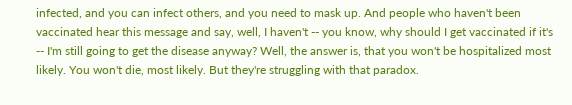infected, and you can infect others, and you need to mask up. And people who haven't been vaccinated hear this message and say, well, I haven't -- you know, why should I get vaccinated if it's -- I'm still going to get the disease anyway? Well, the answer is, that you won't be hospitalized most likely. You won't die, most likely. But they're struggling with that paradox.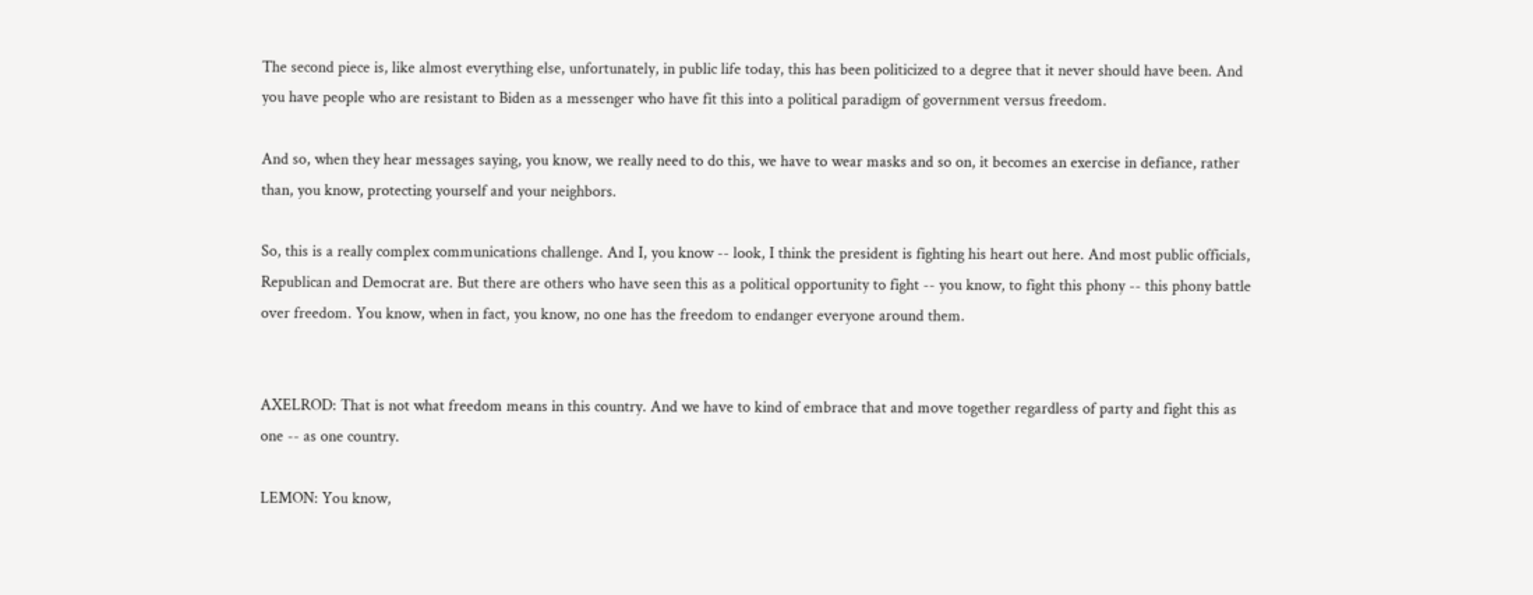The second piece is, like almost everything else, unfortunately, in public life today, this has been politicized to a degree that it never should have been. And you have people who are resistant to Biden as a messenger who have fit this into a political paradigm of government versus freedom.

And so, when they hear messages saying, you know, we really need to do this, we have to wear masks and so on, it becomes an exercise in defiance, rather than, you know, protecting yourself and your neighbors.

So, this is a really complex communications challenge. And I, you know -- look, I think the president is fighting his heart out here. And most public officials, Republican and Democrat are. But there are others who have seen this as a political opportunity to fight -- you know, to fight this phony -- this phony battle over freedom. You know, when in fact, you know, no one has the freedom to endanger everyone around them.


AXELROD: That is not what freedom means in this country. And we have to kind of embrace that and move together regardless of party and fight this as one -- as one country.

LEMON: You know,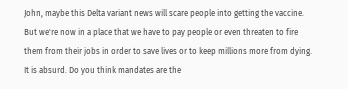John, maybe this Delta variant news will scare people into getting the vaccine. But we're now in a place that we have to pay people or even threaten to fire them from their jobs in order to save lives or to keep millions more from dying. It is absurd. Do you think mandates are the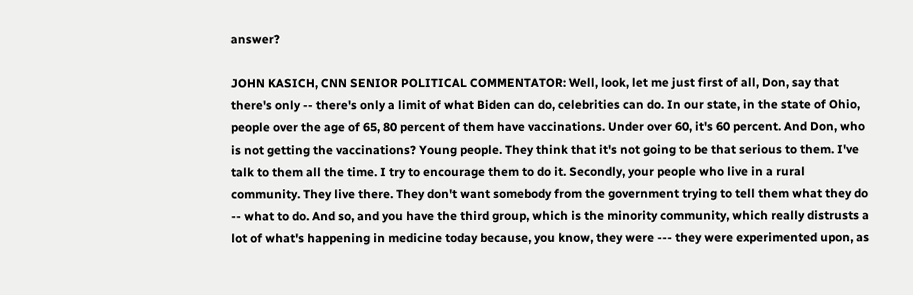answer?

JOHN KASICH, CNN SENIOR POLITICAL COMMENTATOR: Well, look, let me just first of all, Don, say that there's only -- there's only a limit of what Biden can do, celebrities can do. In our state, in the state of Ohio, people over the age of 65, 80 percent of them have vaccinations. Under over 60, it's 60 percent. And Don, who is not getting the vaccinations? Young people. They think that it's not going to be that serious to them. I've talk to them all the time. I try to encourage them to do it. Secondly, your people who live in a rural community. They live there. They don't want somebody from the government trying to tell them what they do -- what to do. And so, and you have the third group, which is the minority community, which really distrusts a lot of what's happening in medicine today because, you know, they were --- they were experimented upon, as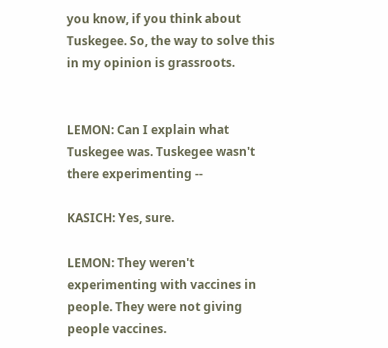you know, if you think about Tuskegee. So, the way to solve this in my opinion is grassroots.


LEMON: Can I explain what Tuskegee was. Tuskegee wasn't there experimenting --

KASICH: Yes, sure.

LEMON: They weren't experimenting with vaccines in people. They were not giving people vaccines.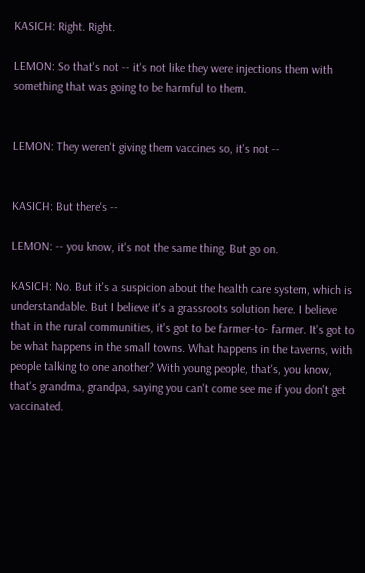KASICH: Right. Right.

LEMON: So that's not -- it's not like they were injections them with something that was going to be harmful to them.


LEMON: They weren't giving them vaccines so, it's not --


KASICH: But there's --

LEMON: -- you know, it's not the same thing. But go on.

KASICH: No. But it's a suspicion about the health care system, which is understandable. But I believe it's a grassroots solution here. I believe that in the rural communities, it's got to be farmer-to- farmer. It's got to be what happens in the small towns. What happens in the taverns, with people talking to one another? With young people, that's, you know, that's grandma, grandpa, saying you can't come see me if you don't get vaccinated.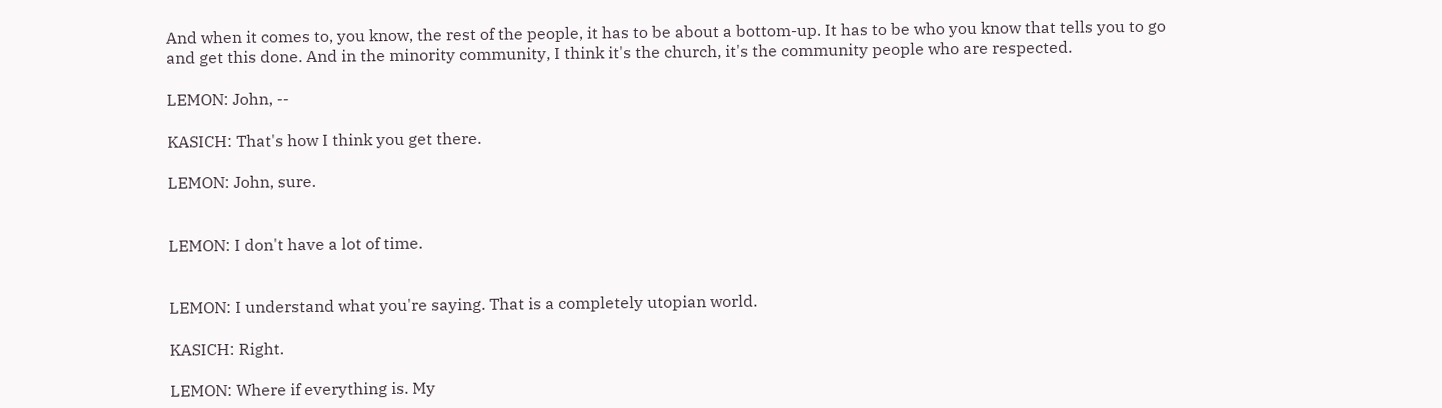And when it comes to, you know, the rest of the people, it has to be about a bottom-up. It has to be who you know that tells you to go and get this done. And in the minority community, I think it's the church, it's the community people who are respected.

LEMON: John, --

KASICH: That's how I think you get there.

LEMON: John, sure.


LEMON: I don't have a lot of time.


LEMON: I understand what you're saying. That is a completely utopian world.

KASICH: Right.

LEMON: Where if everything is. My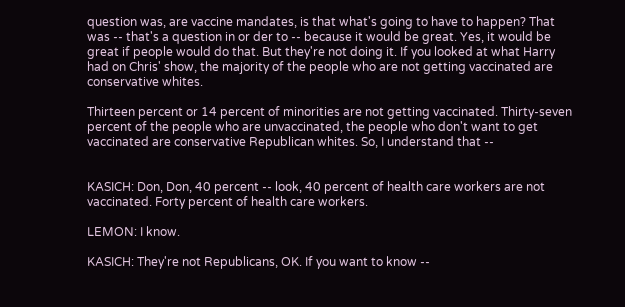question was, are vaccine mandates, is that what's going to have to happen? That was -- that's a question in or der to -- because it would be great. Yes, it would be great if people would do that. But they're not doing it. If you looked at what Harry had on Chris' show, the majority of the people who are not getting vaccinated are conservative whites.

Thirteen percent or 14 percent of minorities are not getting vaccinated. Thirty-seven percent of the people who are unvaccinated, the people who don't want to get vaccinated are conservative Republican whites. So, I understand that --


KASICH: Don, Don, 40 percent -- look, 40 percent of health care workers are not vaccinated. Forty percent of health care workers.

LEMON: I know.

KASICH: They're not Republicans, OK. If you want to know --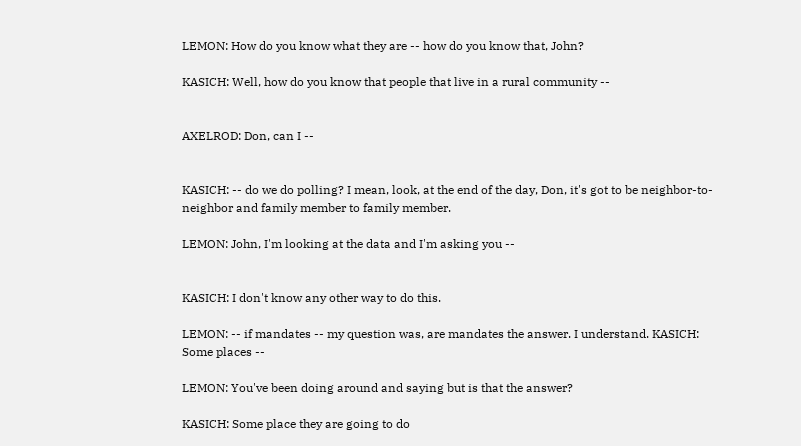LEMON: How do you know what they are -- how do you know that, John?

KASICH: Well, how do you know that people that live in a rural community --


AXELROD: Don, can I --


KASICH: -- do we do polling? I mean, look, at the end of the day, Don, it's got to be neighbor-to-neighbor and family member to family member.

LEMON: John, I'm looking at the data and I'm asking you --


KASICH: I don't know any other way to do this.

LEMON: -- if mandates -- my question was, are mandates the answer. I understand. KASICH: Some places --

LEMON: You've been doing around and saying but is that the answer?

KASICH: Some place they are going to do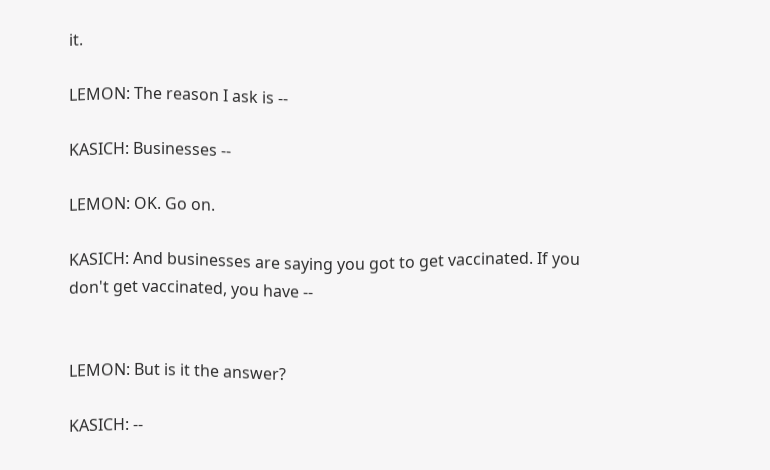it.

LEMON: The reason I ask is --

KASICH: Businesses --

LEMON: OK. Go on.

KASICH: And businesses are saying you got to get vaccinated. If you don't get vaccinated, you have --


LEMON: But is it the answer?

KASICH: --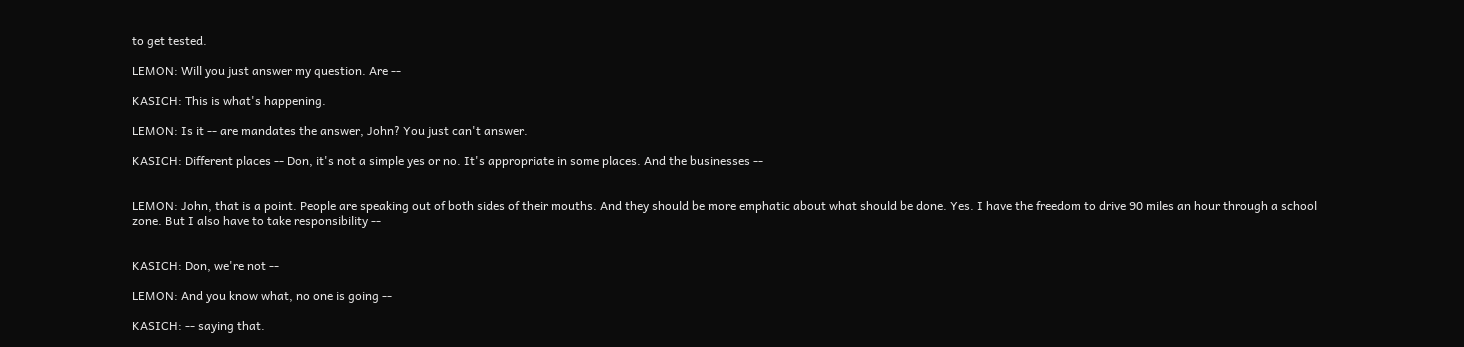to get tested.

LEMON: Will you just answer my question. Are --

KASICH: This is what's happening.

LEMON: Is it -- are mandates the answer, John? You just can't answer.

KASICH: Different places -- Don, it's not a simple yes or no. It's appropriate in some places. And the businesses --


LEMON: John, that is a point. People are speaking out of both sides of their mouths. And they should be more emphatic about what should be done. Yes. I have the freedom to drive 90 miles an hour through a school zone. But I also have to take responsibility --


KASICH: Don, we're not --

LEMON: And you know what, no one is going --

KASICH: -- saying that.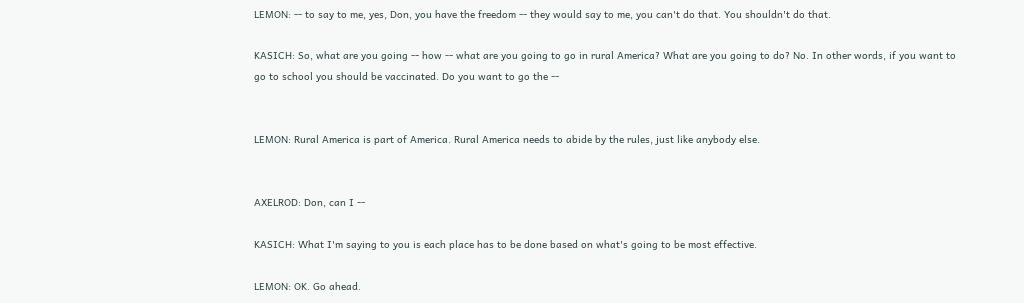LEMON: -- to say to me, yes, Don, you have the freedom -- they would say to me, you can't do that. You shouldn't do that.

KASICH: So, what are you going -- how -- what are you going to go in rural America? What are you going to do? No. In other words, if you want to go to school you should be vaccinated. Do you want to go the --


LEMON: Rural America is part of America. Rural America needs to abide by the rules, just like anybody else.


AXELROD: Don, can I --

KASICH: What I'm saying to you is each place has to be done based on what's going to be most effective.

LEMON: OK. Go ahead.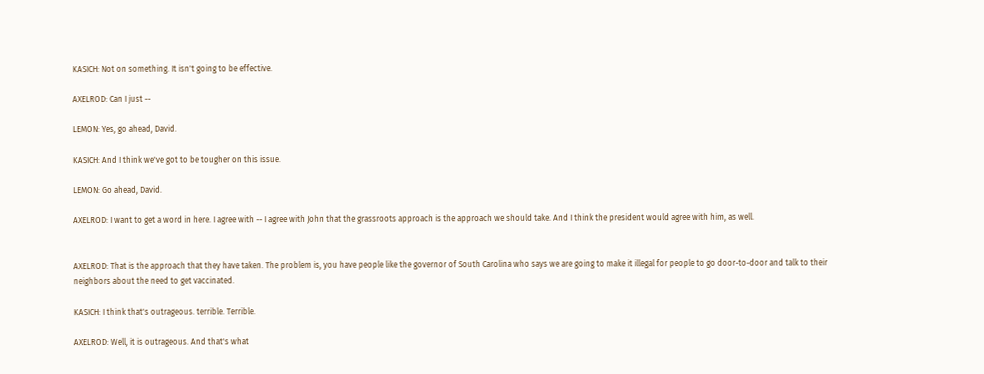KASICH: Not on something. It isn't going to be effective.

AXELROD: Can I just --

LEMON: Yes, go ahead, David.

KASICH: And I think we've got to be tougher on this issue.

LEMON: Go ahead, David.

AXELROD: I want to get a word in here. I agree with -- I agree with John that the grassroots approach is the approach we should take. And I think the president would agree with him, as well.


AXELROD: That is the approach that they have taken. The problem is, you have people like the governor of South Carolina who says we are going to make it illegal for people to go door-to-door and talk to their neighbors about the need to get vaccinated.

KASICH: I think that's outrageous. terrible. Terrible.

AXELROD: Well, it is outrageous. And that's what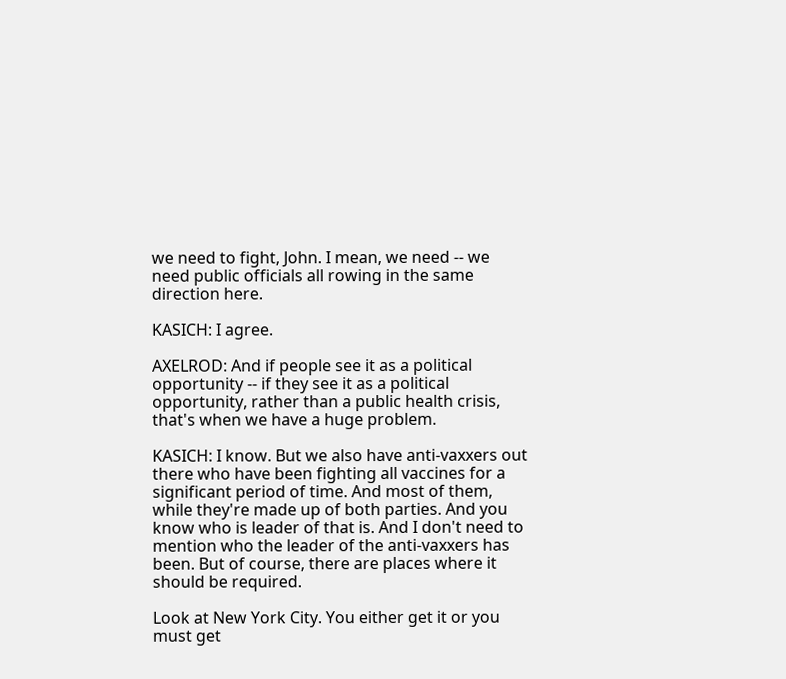we need to fight, John. I mean, we need -- we need public officials all rowing in the same direction here.

KASICH: I agree.

AXELROD: And if people see it as a political opportunity -- if they see it as a political opportunity, rather than a public health crisis, that's when we have a huge problem.

KASICH: I know. But we also have anti-vaxxers out there who have been fighting all vaccines for a significant period of time. And most of them, while they're made up of both parties. And you know who is leader of that is. And I don't need to mention who the leader of the anti-vaxxers has been. But of course, there are places where it should be required.

Look at New York City. You either get it or you must get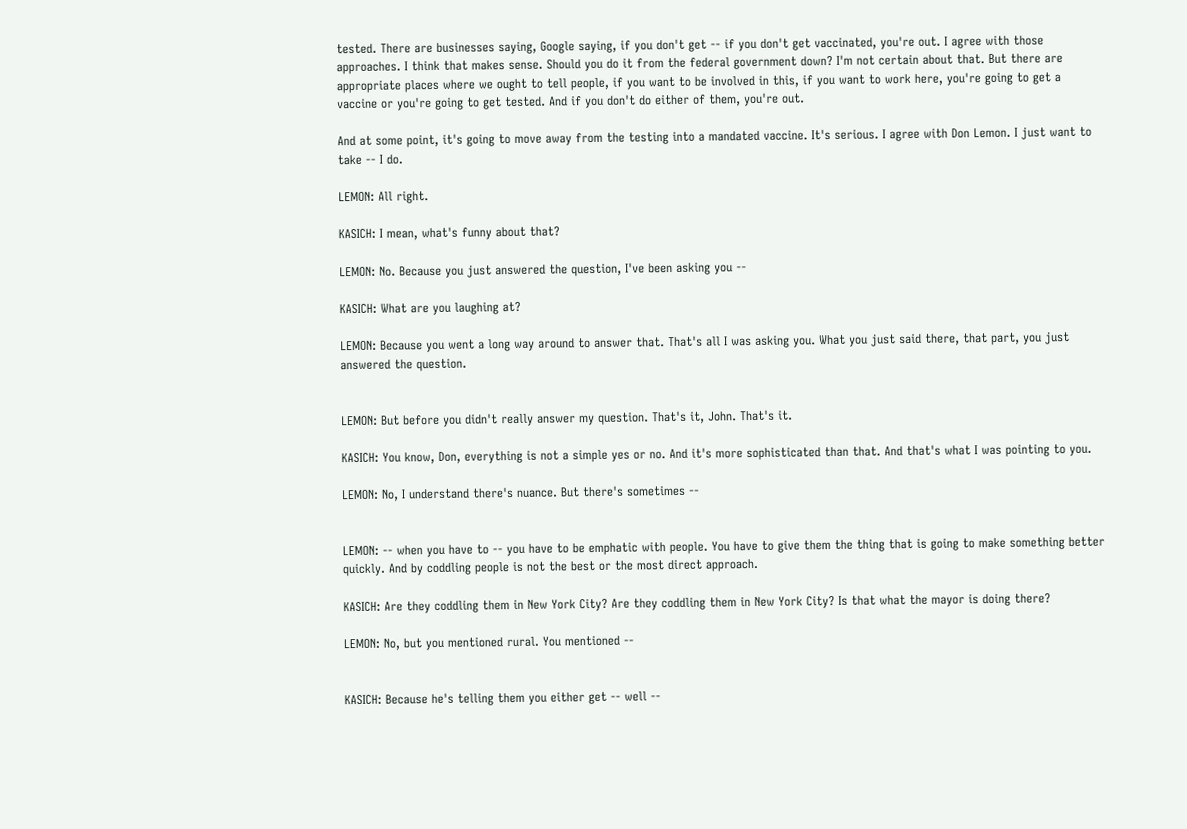tested. There are businesses saying, Google saying, if you don't get -- if you don't get vaccinated, you're out. I agree with those approaches. I think that makes sense. Should you do it from the federal government down? I'm not certain about that. But there are appropriate places where we ought to tell people, if you want to be involved in this, if you want to work here, you're going to get a vaccine or you're going to get tested. And if you don't do either of them, you're out.

And at some point, it's going to move away from the testing into a mandated vaccine. It's serious. I agree with Don Lemon. I just want to take -- I do.

LEMON: All right.

KASICH: I mean, what's funny about that?

LEMON: No. Because you just answered the question, I've been asking you --

KASICH: What are you laughing at?

LEMON: Because you went a long way around to answer that. That's all I was asking you. What you just said there, that part, you just answered the question.


LEMON: But before you didn't really answer my question. That's it, John. That's it.

KASICH: You know, Don, everything is not a simple yes or no. And it's more sophisticated than that. And that's what I was pointing to you.

LEMON: No, I understand there's nuance. But there's sometimes --


LEMON: -- when you have to -- you have to be emphatic with people. You have to give them the thing that is going to make something better quickly. And by coddling people is not the best or the most direct approach.

KASICH: Are they coddling them in New York City? Are they coddling them in New York City? Is that what the mayor is doing there?

LEMON: No, but you mentioned rural. You mentioned --


KASICH: Because he's telling them you either get -- well --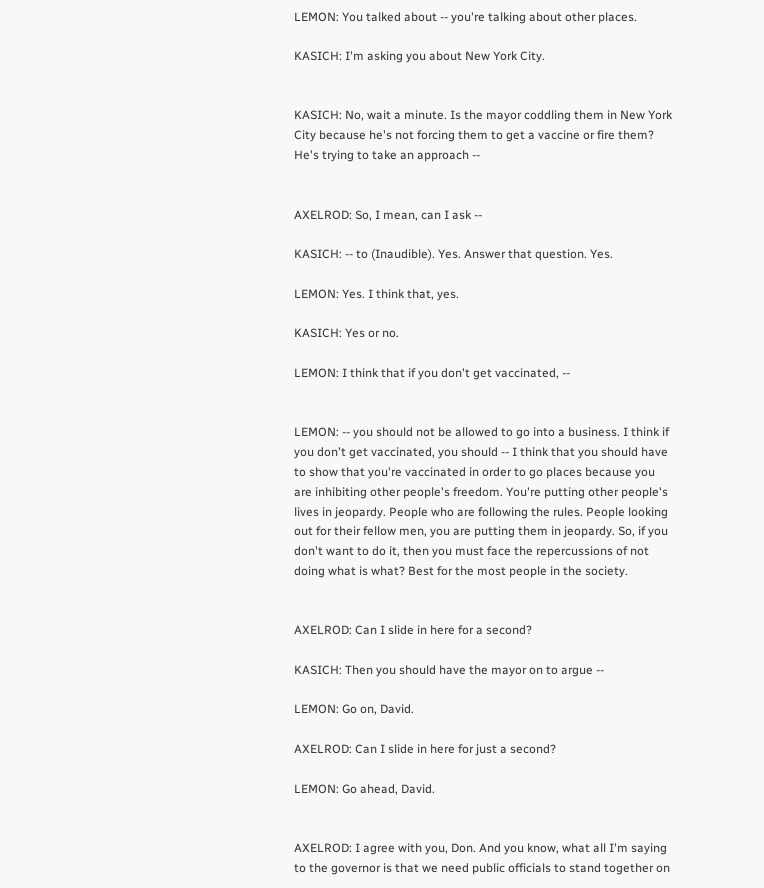LEMON: You talked about -- you're talking about other places.

KASICH: I'm asking you about New York City.


KASICH: No, wait a minute. Is the mayor coddling them in New York City because he's not forcing them to get a vaccine or fire them? He's trying to take an approach --


AXELROD: So, I mean, can I ask --

KASICH: -- to (Inaudible). Yes. Answer that question. Yes.

LEMON: Yes. I think that, yes.

KASICH: Yes or no.

LEMON: I think that if you don't get vaccinated, --


LEMON: -- you should not be allowed to go into a business. I think if you don't get vaccinated, you should -- I think that you should have to show that you're vaccinated in order to go places because you are inhibiting other people's freedom. You're putting other people's lives in jeopardy. People who are following the rules. People looking out for their fellow men, you are putting them in jeopardy. So, if you don't want to do it, then you must face the repercussions of not doing what is what? Best for the most people in the society.


AXELROD: Can I slide in here for a second?

KASICH: Then you should have the mayor on to argue --

LEMON: Go on, David.

AXELROD: Can I slide in here for just a second?

LEMON: Go ahead, David.


AXELROD: I agree with you, Don. And you know, what all I'm saying to the governor is that we need public officials to stand together on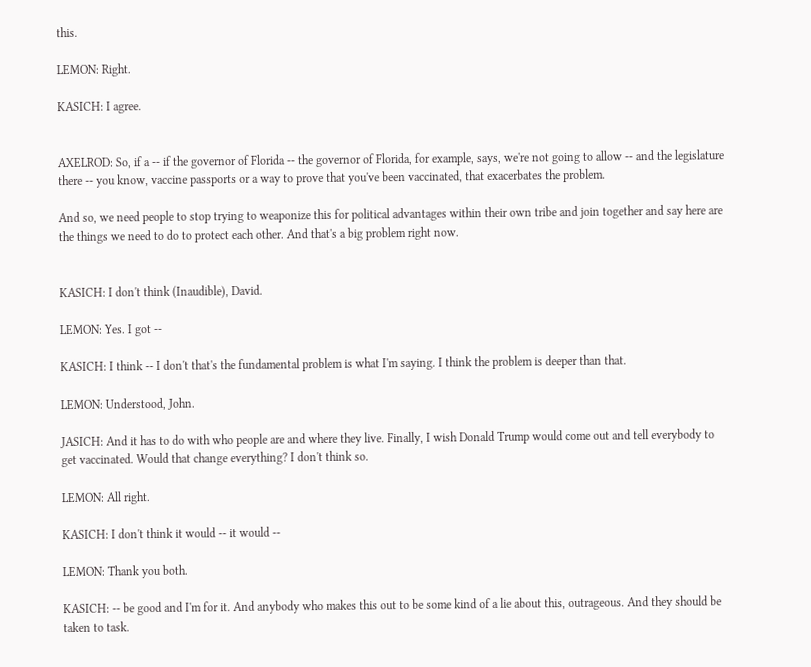this.

LEMON: Right.

KASICH: I agree.


AXELROD: So, if a -- if the governor of Florida -- the governor of Florida, for example, says, we're not going to allow -- and the legislature there -- you know, vaccine passports or a way to prove that you've been vaccinated, that exacerbates the problem.

And so, we need people to stop trying to weaponize this for political advantages within their own tribe and join together and say here are the things we need to do to protect each other. And that's a big problem right now.


KASICH: I don't think (Inaudible), David.

LEMON: Yes. I got --

KASICH: I think -- I don't that's the fundamental problem is what I'm saying. I think the problem is deeper than that.

LEMON: Understood, John.

JASICH: And it has to do with who people are and where they live. Finally, I wish Donald Trump would come out and tell everybody to get vaccinated. Would that change everything? I don't think so.

LEMON: All right.

KASICH: I don't think it would -- it would --

LEMON: Thank you both.

KASICH: -- be good and I'm for it. And anybody who makes this out to be some kind of a lie about this, outrageous. And they should be taken to task.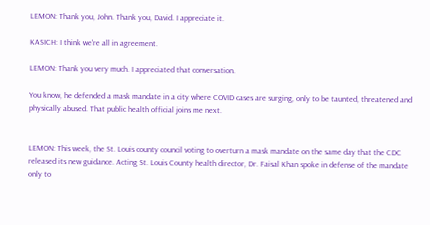LEMON: Thank you, John. Thank you, David. I appreciate it.

KASICH: I think we're all in agreement.

LEMON: Thank you very much. I appreciated that conversation.

You know, he defended a mask mandate in a city where COVID cases are surging, only to be taunted, threatened and physically abused. That public health official joins me next.


LEMON: This week, the St. Louis county council voting to overturn a mask mandate on the same day that the CDC released its new guidance. Acting St. Louis County health director, Dr. Faisal Khan spoke in defense of the mandate only to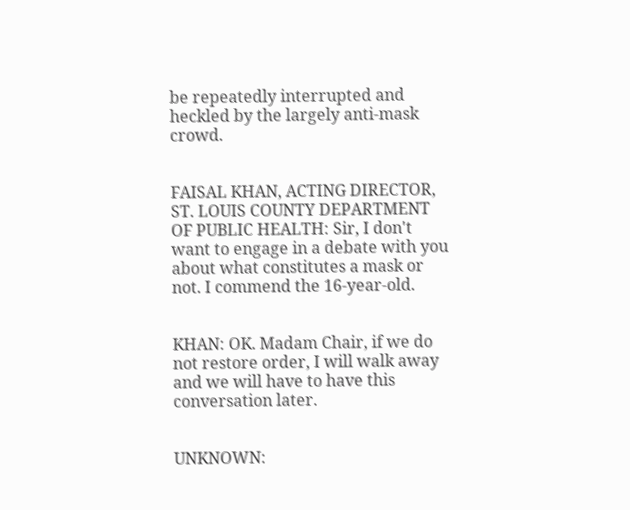be repeatedly interrupted and heckled by the largely anti-mask crowd.


FAISAL KHAN, ACTING DIRECTOR, ST. LOUIS COUNTY DEPARTMENT OF PUBLIC HEALTH: Sir, I don't want to engage in a debate with you about what constitutes a mask or not. I commend the 16-year-old.


KHAN: OK. Madam Chair, if we do not restore order, I will walk away and we will have to have this conversation later.


UNKNOWN: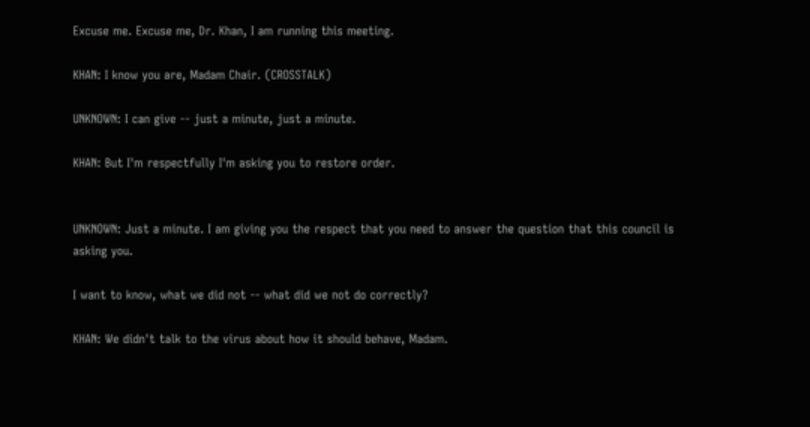Excuse me. Excuse me, Dr. Khan, I am running this meeting.

KHAN: I know you are, Madam Chair. (CROSSTALK)

UNKNOWN: I can give -- just a minute, just a minute.

KHAN: But I'm respectfully I'm asking you to restore order.


UNKNOWN: Just a minute. I am giving you the respect that you need to answer the question that this council is asking you.

I want to know, what we did not -- what did we not do correctly?

KHAN: We didn't talk to the virus about how it should behave, Madam.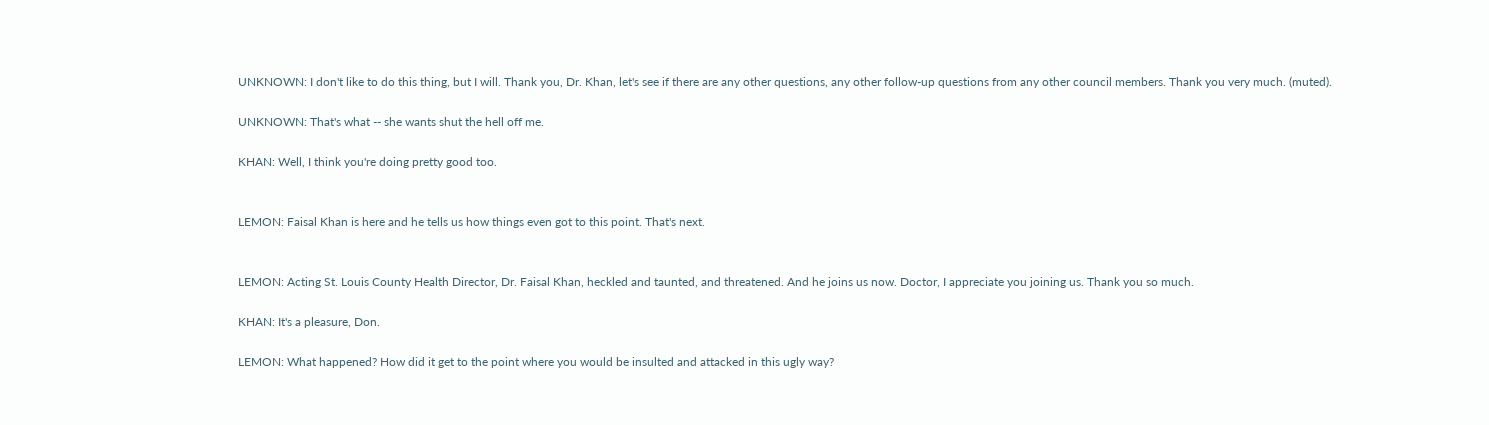UNKNOWN: I don't like to do this thing, but I will. Thank you, Dr. Khan, let's see if there are any other questions, any other follow-up questions from any other council members. Thank you very much. (muted).

UNKNOWN: That's what -- she wants shut the hell off me.

KHAN: Well, I think you're doing pretty good too.


LEMON: Faisal Khan is here and he tells us how things even got to this point. That's next.


LEMON: Acting St. Louis County Health Director, Dr. Faisal Khan, heckled and taunted, and threatened. And he joins us now. Doctor, I appreciate you joining us. Thank you so much.

KHAN: It's a pleasure, Don.

LEMON: What happened? How did it get to the point where you would be insulted and attacked in this ugly way?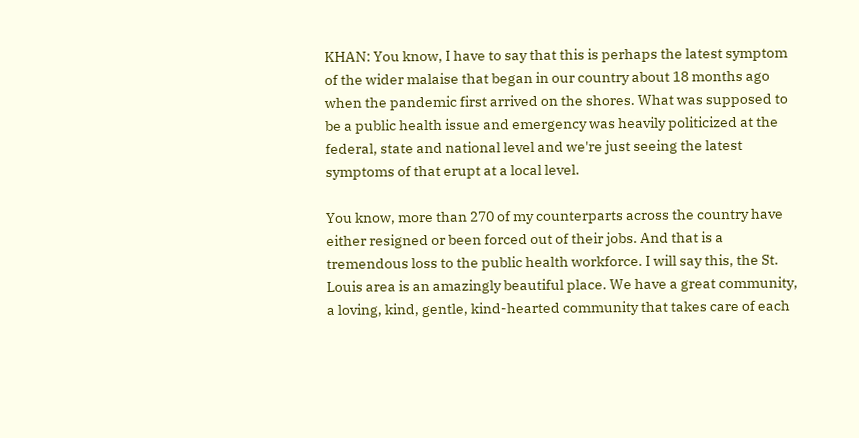KHAN: You know, I have to say that this is perhaps the latest symptom of the wider malaise that began in our country about 18 months ago when the pandemic first arrived on the shores. What was supposed to be a public health issue and emergency was heavily politicized at the federal, state and national level and we're just seeing the latest symptoms of that erupt at a local level.

You know, more than 270 of my counterparts across the country have either resigned or been forced out of their jobs. And that is a tremendous loss to the public health workforce. I will say this, the St. Louis area is an amazingly beautiful place. We have a great community, a loving, kind, gentle, kind-hearted community that takes care of each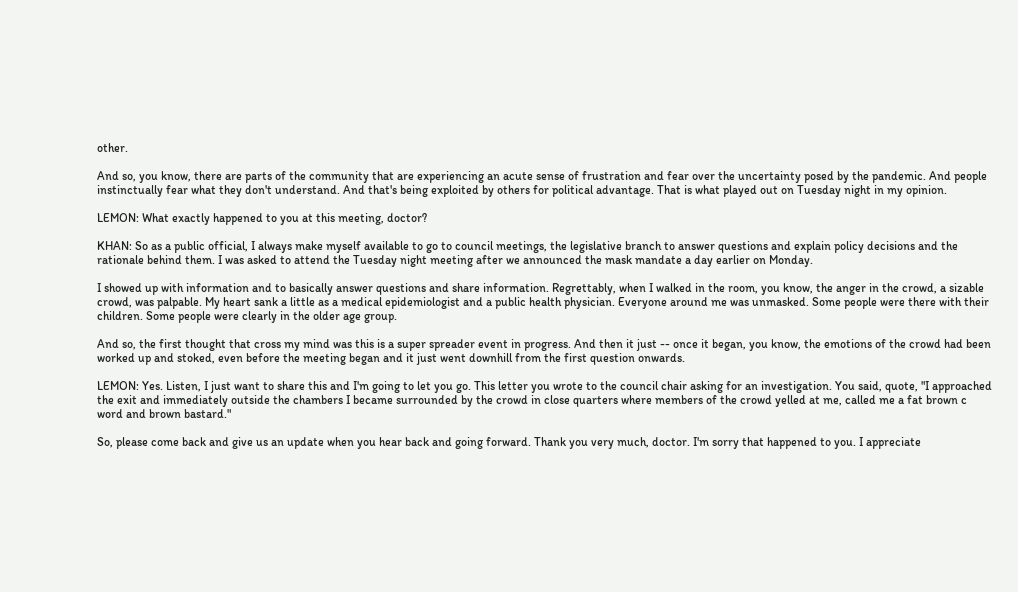other.

And so, you know, there are parts of the community that are experiencing an acute sense of frustration and fear over the uncertainty posed by the pandemic. And people instinctually fear what they don't understand. And that's being exploited by others for political advantage. That is what played out on Tuesday night in my opinion.

LEMON: What exactly happened to you at this meeting, doctor?

KHAN: So as a public official, I always make myself available to go to council meetings, the legislative branch to answer questions and explain policy decisions and the rationale behind them. I was asked to attend the Tuesday night meeting after we announced the mask mandate a day earlier on Monday.

I showed up with information and to basically answer questions and share information. Regrettably, when I walked in the room, you know, the anger in the crowd, a sizable crowd, was palpable. My heart sank a little as a medical epidemiologist and a public health physician. Everyone around me was unmasked. Some people were there with their children. Some people were clearly in the older age group.

And so, the first thought that cross my mind was this is a super spreader event in progress. And then it just -- once it began, you know, the emotions of the crowd had been worked up and stoked, even before the meeting began and it just went downhill from the first question onwards.

LEMON: Yes. Listen, I just want to share this and I'm going to let you go. This letter you wrote to the council chair asking for an investigation. You said, quote, "I approached the exit and immediately outside the chambers I became surrounded by the crowd in close quarters where members of the crowd yelled at me, called me a fat brown c word and brown bastard."

So, please come back and give us an update when you hear back and going forward. Thank you very much, doctor. I'm sorry that happened to you. I appreciate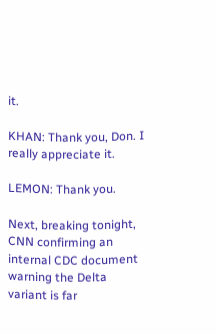it.

KHAN: Thank you, Don. I really appreciate it.

LEMON: Thank you.

Next, breaking tonight, CNN confirming an internal CDC document warning the Delta variant is far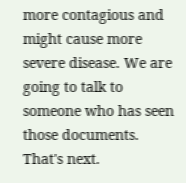more contagious and might cause more severe disease. We are going to talk to someone who has seen those documents. That's next.